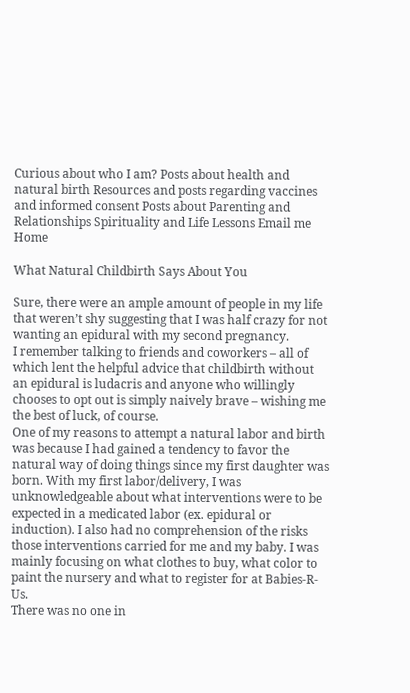Curious about who I am? Posts about health and natural birth Resources and posts regarding vaccines and informed consent Posts about Parenting and Relationships Spirituality and Life Lessons Email me Home

What Natural Childbirth Says About You

Sure, there were an ample amount of people in my life that weren’t shy suggesting that I was half crazy for not wanting an epidural with my second pregnancy.
I remember talking to friends and coworkers – all of which lent the helpful advice that childbirth without an epidural is ludacris and anyone who willingly chooses to opt out is simply naively brave – wishing me the best of luck, of course.
One of my reasons to attempt a natural labor and birth was because I had gained a tendency to favor the natural way of doing things since my first daughter was born. With my first labor/delivery, I was unknowledgeable about what interventions were to be expected in a medicated labor (ex. epidural or induction). I also had no comprehension of the risks those interventions carried for me and my baby. I was mainly focusing on what clothes to buy, what color to paint the nursery and what to register for at Babies-R-Us.
There was no one in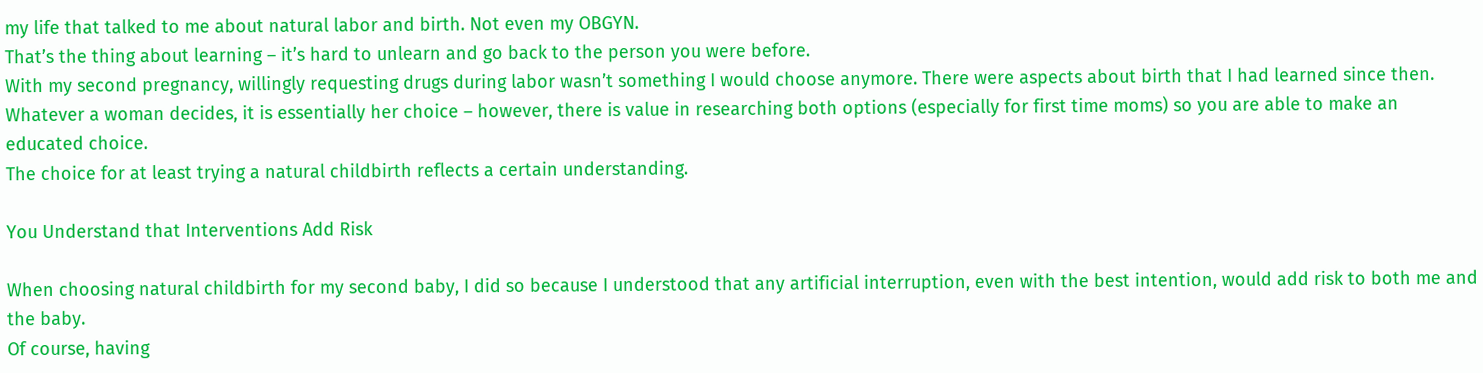my life that talked to me about natural labor and birth. Not even my OBGYN.
That’s the thing about learning – it’s hard to unlearn and go back to the person you were before.
With my second pregnancy, willingly requesting drugs during labor wasn’t something I would choose anymore. There were aspects about birth that I had learned since then.
Whatever a woman decides, it is essentially her choice – however, there is value in researching both options (especially for first time moms) so you are able to make an educated choice.
The choice for at least trying a natural childbirth reflects a certain understanding.

You Understand that Interventions Add Risk

When choosing natural childbirth for my second baby, I did so because I understood that any artificial interruption, even with the best intention, would add risk to both me and the baby.
Of course, having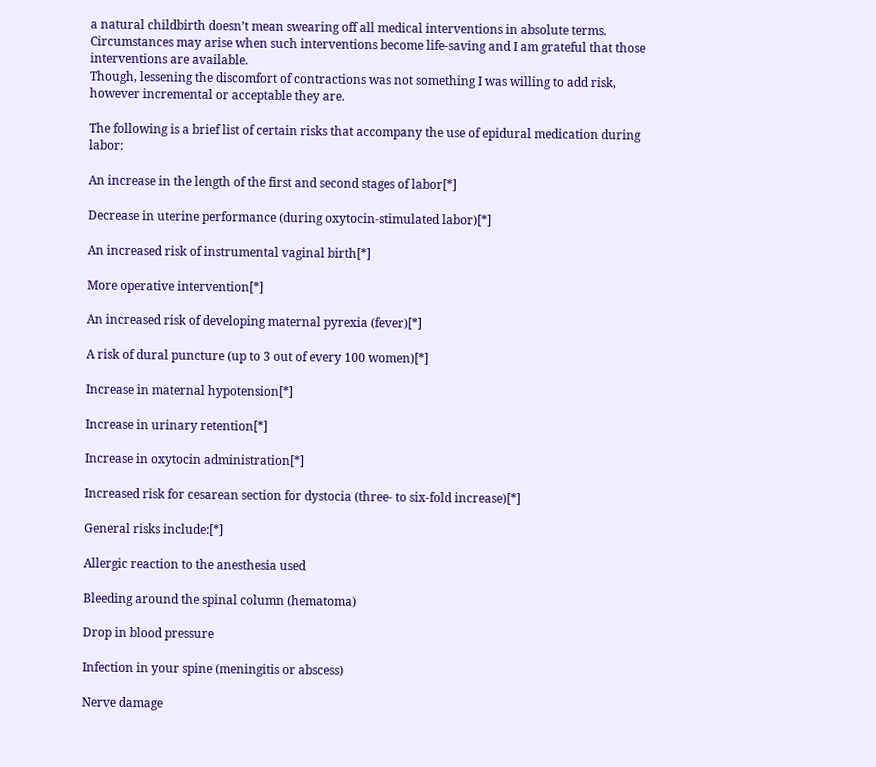a natural childbirth doesn’t mean swearing off all medical interventions in absolute terms. Circumstances may arise when such interventions become life-saving and I am grateful that those interventions are available.
Though, lessening the discomfort of contractions was not something I was willing to add risk, however incremental or acceptable they are.

The following is a brief list of certain risks that accompany the use of epidural medication during labor:

An increase in the length of the first and second stages of labor[*]

Decrease in uterine performance (during oxytocin-stimulated labor)[*]

An increased risk of instrumental vaginal birth[*]

More operative intervention[*]

An increased risk of developing maternal pyrexia (fever)[*]

A risk of dural puncture (up to 3 out of every 100 women)[*]

Increase in maternal hypotension[*]

Increase in urinary retention[*]

Increase in oxytocin administration[*]

Increased risk for cesarean section for dystocia (three- to six-fold increase)[*]

General risks include:[*]

Allergic reaction to the anesthesia used

Bleeding around the spinal column (hematoma)

Drop in blood pressure

Infection in your spine (meningitis or abscess)

Nerve damage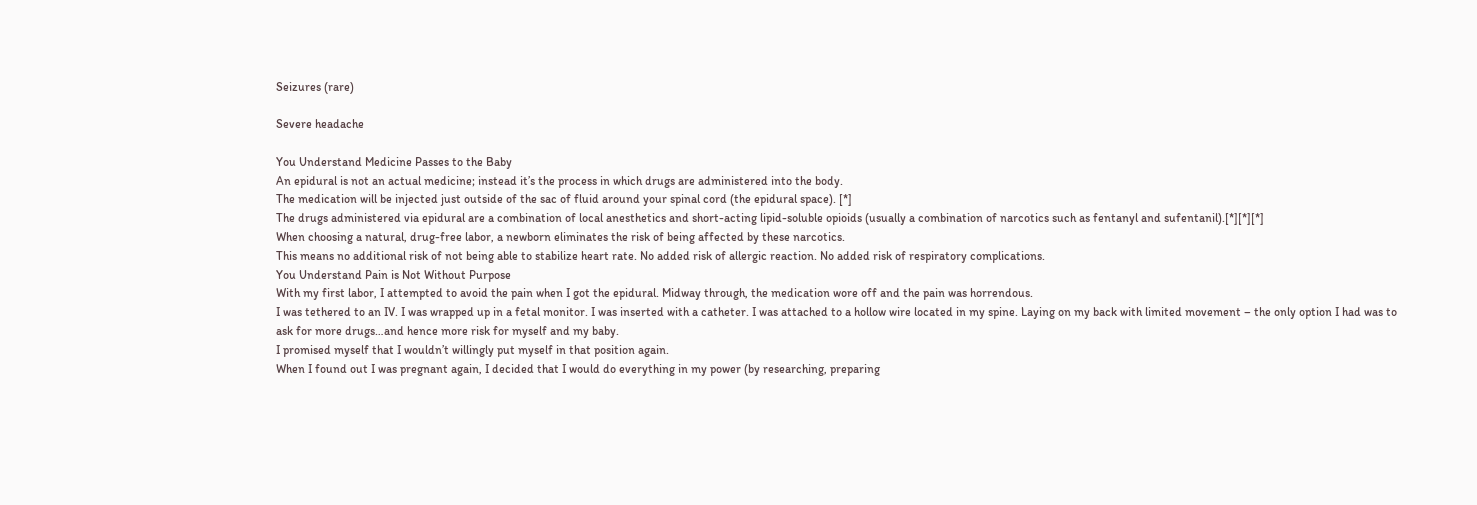Seizures (rare)

Severe headache

You Understand Medicine Passes to the Baby
An epidural is not an actual medicine; instead it’s the process in which drugs are administered into the body.
The medication will be injected just outside of the sac of fluid around your spinal cord (the epidural space). [*]
The drugs administered via epidural are a combination of local anesthetics and short-acting lipid-soluble opioids (usually a combination of narcotics such as fentanyl and sufentanil).[*][*][*]
When choosing a natural, drug-free labor, a newborn eliminates the risk of being affected by these narcotics.
This means no additional risk of not being able to stabilize heart rate. No added risk of allergic reaction. No added risk of respiratory complications.
You Understand Pain is Not Without Purpose
With my first labor, I attempted to avoid the pain when I got the epidural. Midway through, the medication wore off and the pain was horrendous.
I was tethered to an IV. I was wrapped up in a fetal monitor. I was inserted with a catheter. I was attached to a hollow wire located in my spine. Laying on my back with limited movement – the only option I had was to ask for more drugs…and hence more risk for myself and my baby.
I promised myself that I wouldn’t willingly put myself in that position again.
When I found out I was pregnant again, I decided that I would do everything in my power (by researching, preparing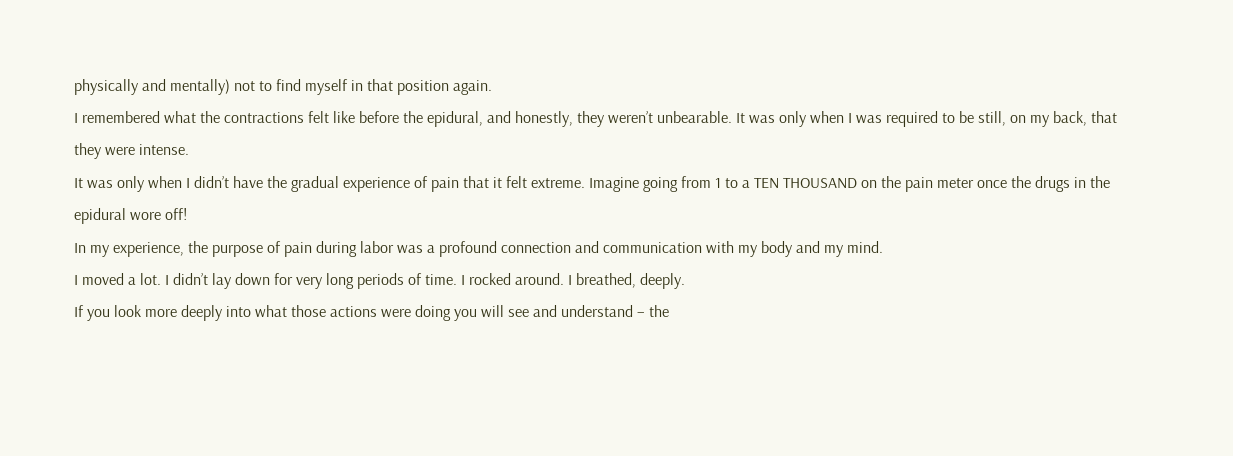physically and mentally) not to find myself in that position again.
I remembered what the contractions felt like before the epidural, and honestly, they weren’t unbearable. It was only when I was required to be still, on my back, that they were intense.
It was only when I didn’t have the gradual experience of pain that it felt extreme. Imagine going from 1 to a TEN THOUSAND on the pain meter once the drugs in the epidural wore off!
In my experience, the purpose of pain during labor was a profound connection and communication with my body and my mind.
I moved a lot. I didn’t lay down for very long periods of time. I rocked around. I breathed, deeply.
If you look more deeply into what those actions were doing you will see and understand – the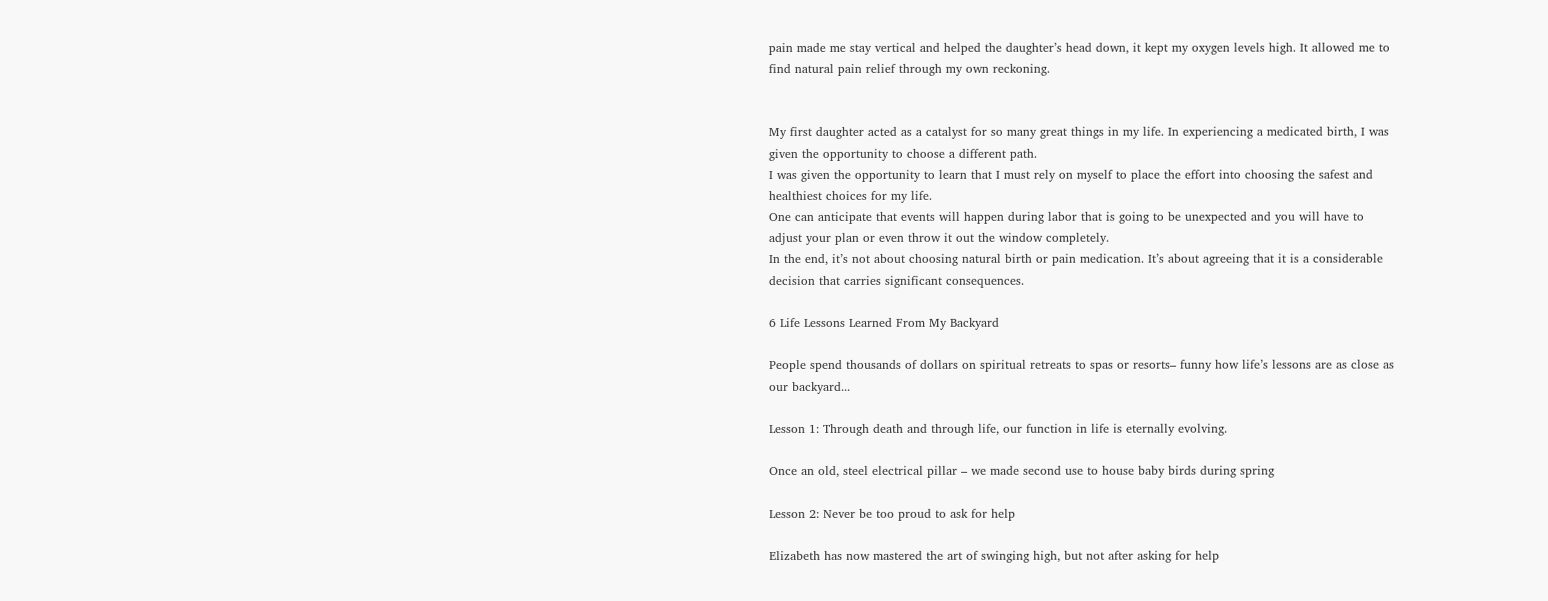pain made me stay vertical and helped the daughter’s head down, it kept my oxygen levels high. It allowed me to find natural pain relief through my own reckoning.


My first daughter acted as a catalyst for so many great things in my life. In experiencing a medicated birth, I was given the opportunity to choose a different path.
I was given the opportunity to learn that I must rely on myself to place the effort into choosing the safest and healthiest choices for my life.
One can anticipate that events will happen during labor that is going to be unexpected and you will have to adjust your plan or even throw it out the window completely.
In the end, it’s not about choosing natural birth or pain medication. It’s about agreeing that it is a considerable decision that carries significant consequences.

6 Life Lessons Learned From My Backyard

People spend thousands of dollars on spiritual retreats to spas or resorts– funny how life’s lessons are as close as our backyard...

Lesson 1: Through death and through life, our function in life is eternally evolving.

Once an old, steel electrical pillar – we made second use to house baby birds during spring

Lesson 2: Never be too proud to ask for help

Elizabeth has now mastered the art of swinging high, but not after asking for help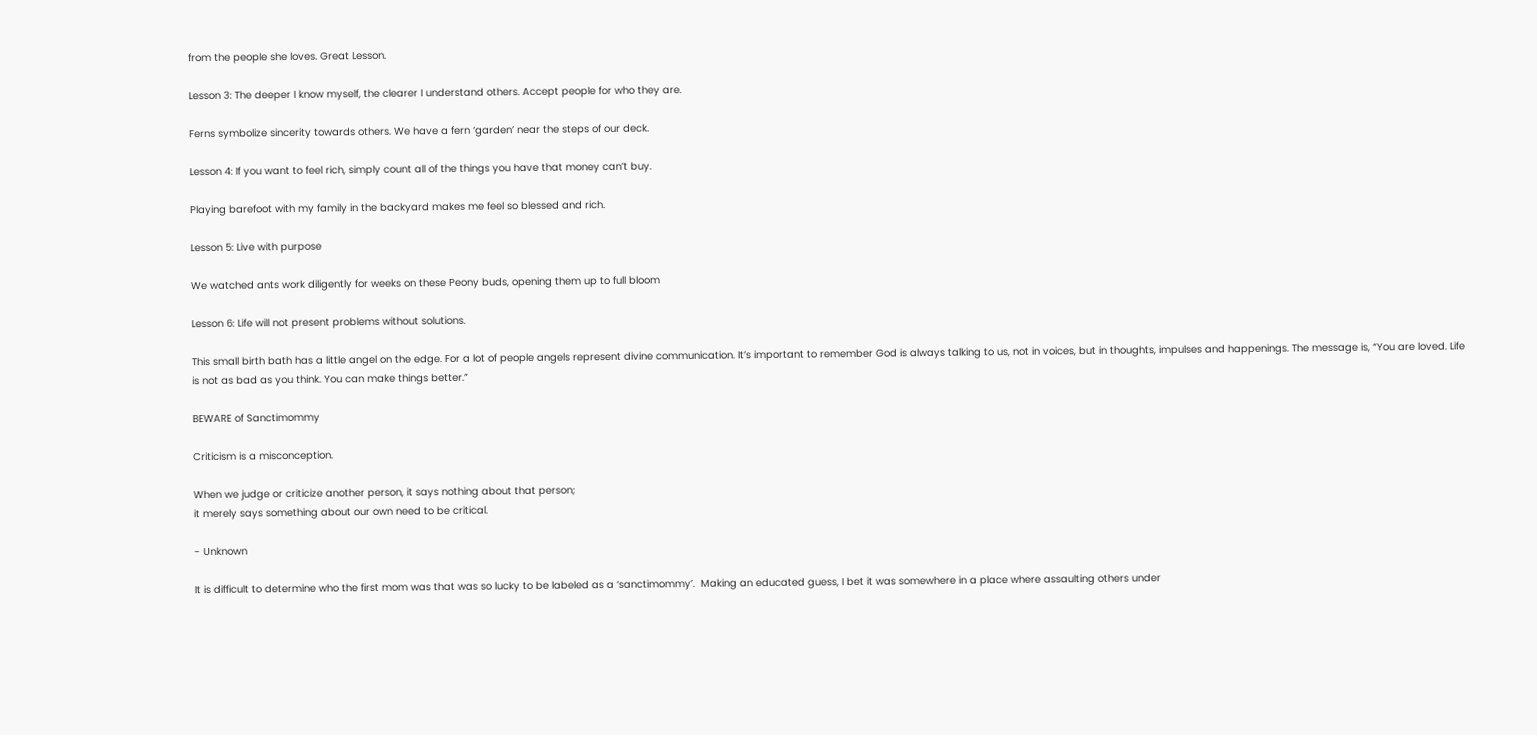from the people she loves. Great Lesson.

Lesson 3: The deeper I know myself, the clearer I understand others. Accept people for who they are.

Ferns symbolize sincerity towards others. We have a fern ‘garden’ near the steps of our deck.

Lesson 4: If you want to feel rich, simply count all of the things you have that money can’t buy.

Playing barefoot with my family in the backyard makes me feel so blessed and rich.

Lesson 5: Live with purpose

We watched ants work diligently for weeks on these Peony buds, opening them up to full bloom

Lesson 6: Life will not present problems without solutions.

This small birth bath has a little angel on the edge. For a lot of people angels represent divine communication. It’s important to remember God is always talking to us, not in voices, but in thoughts, impulses and happenings. The message is, “You are loved. Life is not as bad as you think. You can make things better.”

BEWARE of Sanctimommy

Criticism is a misconception.

When we judge or criticize another person, it says nothing about that person;
it merely says something about our own need to be critical.

- Unknown

It is difficult to determine who the first mom was that was so lucky to be labeled as a ‘sanctimommy’.  Making an educated guess, I bet it was somewhere in a place where assaulting others under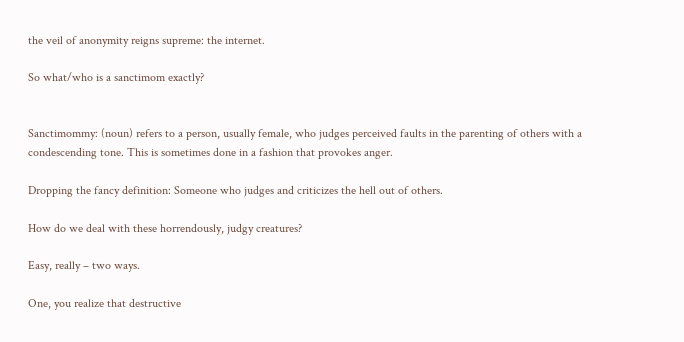the veil of anonymity reigns supreme: the internet.

So what/who is a sanctimom exactly?


Sanctimommy: (noun) refers to a person, usually female, who judges perceived faults in the parenting of others with a condescending tone. This is sometimes done in a fashion that provokes anger.

Dropping the fancy definition: Someone who judges and criticizes the hell out of others.

How do we deal with these horrendously, judgy creatures?

Easy, really – two ways.

One, you realize that destructive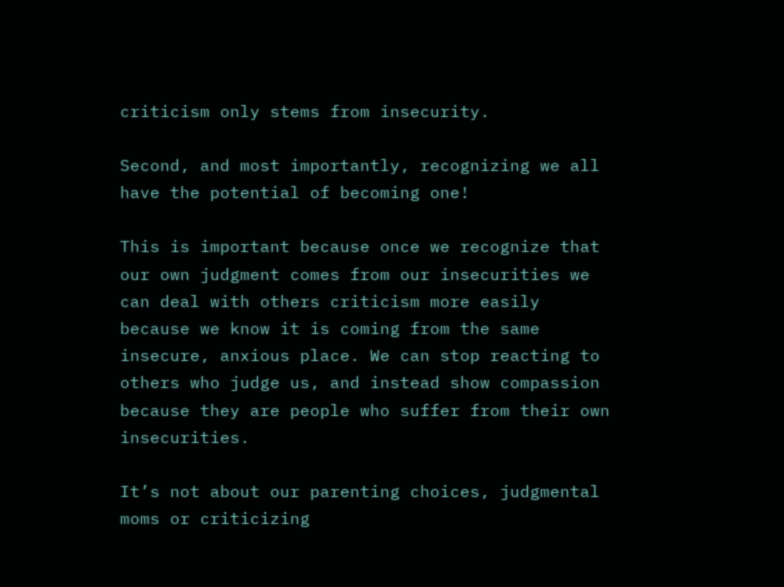criticism only stems from insecurity.

Second, and most importantly, recognizing we all have the potential of becoming one!

This is important because once we recognize that our own judgment comes from our insecurities we can deal with others criticism more easily because we know it is coming from the same insecure, anxious place. We can stop reacting to others who judge us, and instead show compassion because they are people who suffer from their own insecurities.

It’s not about our parenting choices, judgmental moms or criticizing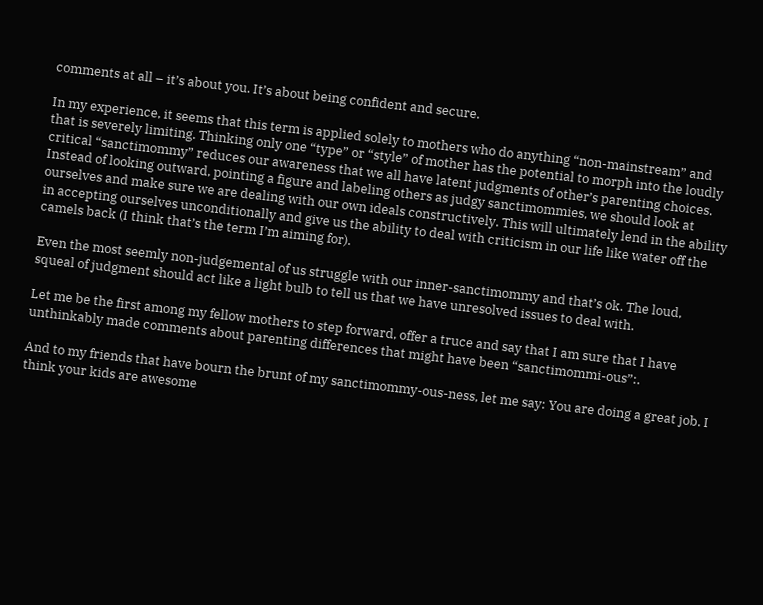comments at all – it’s about you. It’s about being confident and secure.

In my experience, it seems that this term is applied solely to mothers who do anything “non-mainstream” and that is severely limiting. Thinking only one “type” or “style” of mother has the potential to morph into the loudly critical “sanctimommy” reduces our awareness that we all have latent judgments of other’s parenting choices. Instead of looking outward, pointing a figure and labeling others as judgy sanctimommies, we should look at ourselves and make sure we are dealing with our own ideals constructively. This will ultimately lend in the ability in accepting ourselves unconditionally and give us the ability to deal with criticism in our life like water off the camels back (I think that’s the term I’m aiming for).

Even the most seemly non-judgemental of us struggle with our inner-sanctimommy and that’s ok. The loud, squeal of judgment should act like a light bulb to tell us that we have unresolved issues to deal with.

Let me be the first among my fellow mothers to step forward, offer a truce and say that I am sure that I have unthinkably made comments about parenting differences that might have been “sanctimommi-ous”:.

And to my friends that have bourn the brunt of my sanctimommy-ous-ness, let me say: You are doing a great job. I think your kids are awesome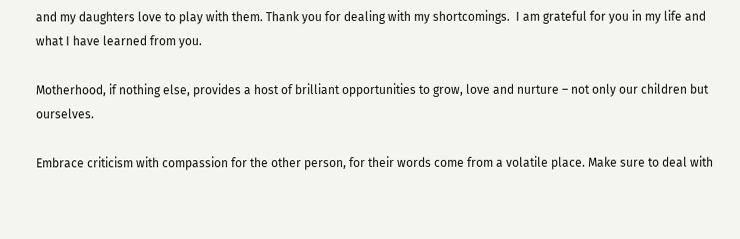and my daughters love to play with them. Thank you for dealing with my shortcomings.  I am grateful for you in my life and what I have learned from you.

Motherhood, if nothing else, provides a host of brilliant opportunities to grow, love and nurture – not only our children but ourselves.

Embrace criticism with compassion for the other person, for their words come from a volatile place. Make sure to deal with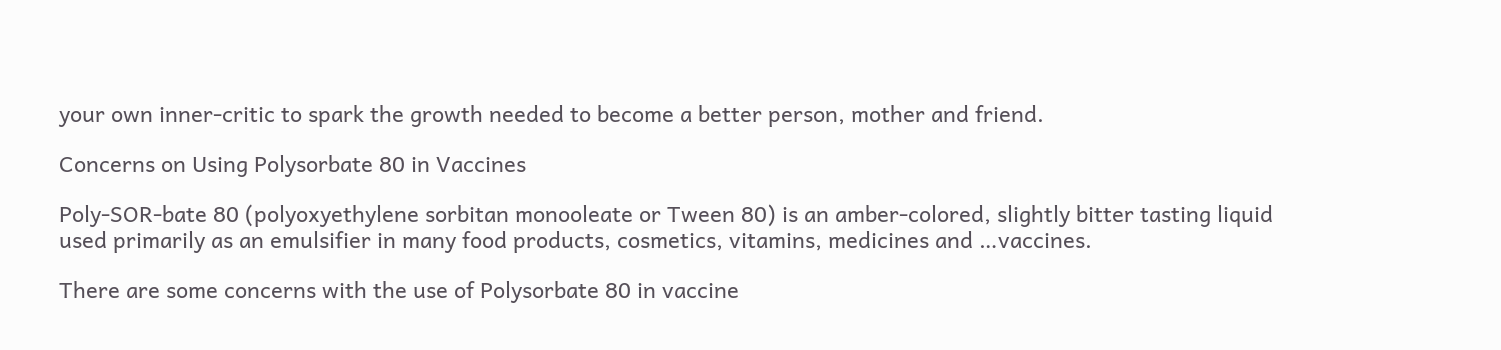your own inner-critic to spark the growth needed to become a better person, mother and friend.

Concerns on Using Polysorbate 80 in Vaccines

Poly-SOR-bate 80 (polyoxyethylene sorbitan monooleate or Tween 80) is an amber-colored, slightly bitter tasting liquid used primarily as an emulsifier in many food products, cosmetics, vitamins, medicines and …vaccines.

There are some concerns with the use of Polysorbate 80 in vaccine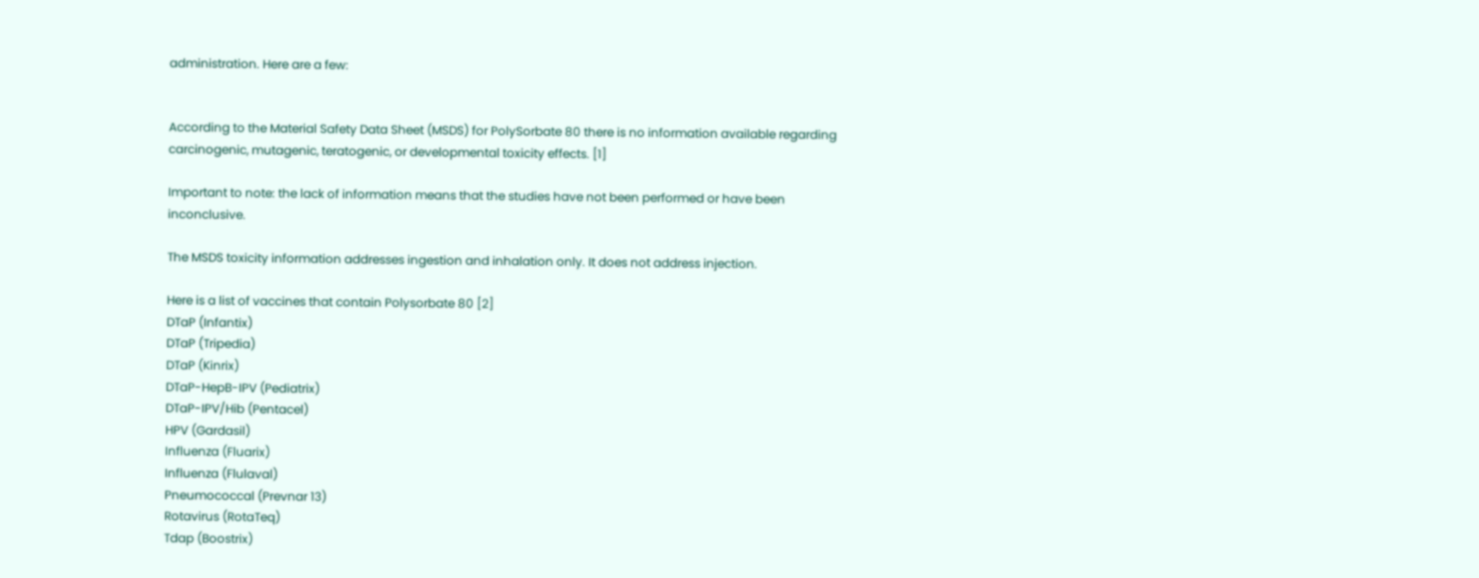administration. Here are a few:


According to the Material Safety Data Sheet (MSDS) for PolySorbate 80 there is no information available regarding carcinogenic, mutagenic, teratogenic, or developmental toxicity effects. [1]

Important to note: the lack of information means that the studies have not been performed or have been inconclusive.

The MSDS toxicity information addresses ingestion and inhalation only. It does not address injection.

Here is a list of vaccines that contain Polysorbate 80 [2]
DTaP (Infantix)
DTaP (Tripedia)
DTaP (Kinrix)
DTaP-HepB-IPV (Pediatrix)
DTaP-IPV/Hib (Pentacel)
HPV (Gardasil)
Influenza (Fluarix)
Influenza (Flulaval)
Pneumococcal (Prevnar 13)
Rotavirus (RotaTeq)
Tdap (Boostrix)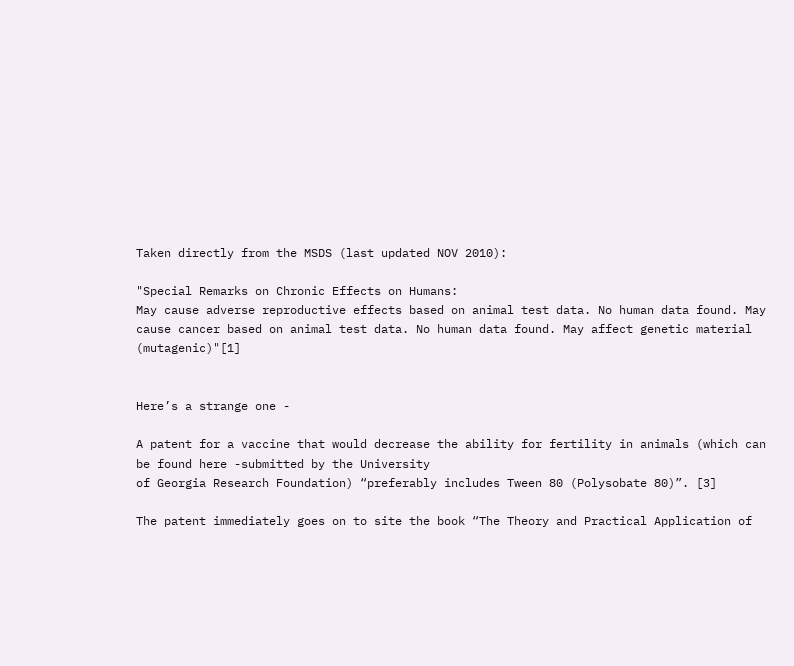Taken directly from the MSDS (last updated NOV 2010):

"Special Remarks on Chronic Effects on Humans:
May cause adverse reproductive effects based on animal test data. No human data found. May cause cancer based on animal test data. No human data found. May affect genetic material (mutagenic)"[1]


Here’s a strange one -

A patent for a vaccine that would decrease the ability for fertility in animals (which can be found here -submitted by the University
of Georgia Research Foundation) “preferably includes Tween 80 (Polysobate 80)”. [3]

The patent immediately goes on to site the book “The Theory and Practical Application of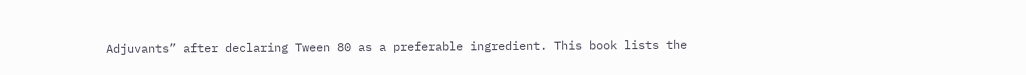Adjuvants” after declaring Tween 80 as a preferable ingredient. This book lists the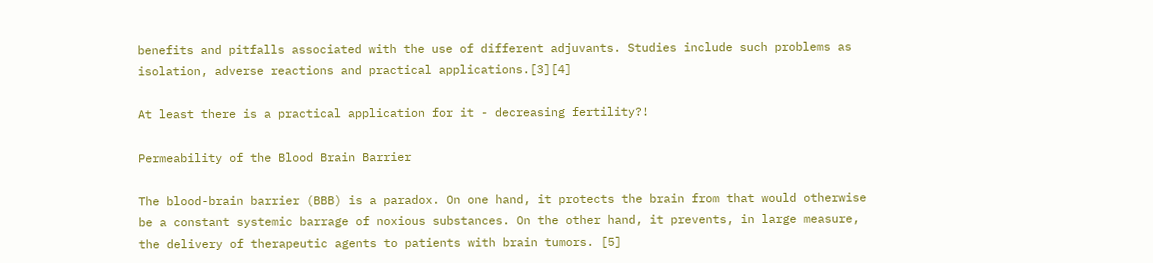benefits and pitfalls associated with the use of different adjuvants. Studies include such problems as isolation, adverse reactions and practical applications.[3][4]

At least there is a practical application for it - decreasing fertility?!

Permeability of the Blood Brain Barrier

The blood-brain barrier (BBB) is a paradox. On one hand, it protects the brain from that would otherwise be a constant systemic barrage of noxious substances. On the other hand, it prevents, in large measure, the delivery of therapeutic agents to patients with brain tumors. [5]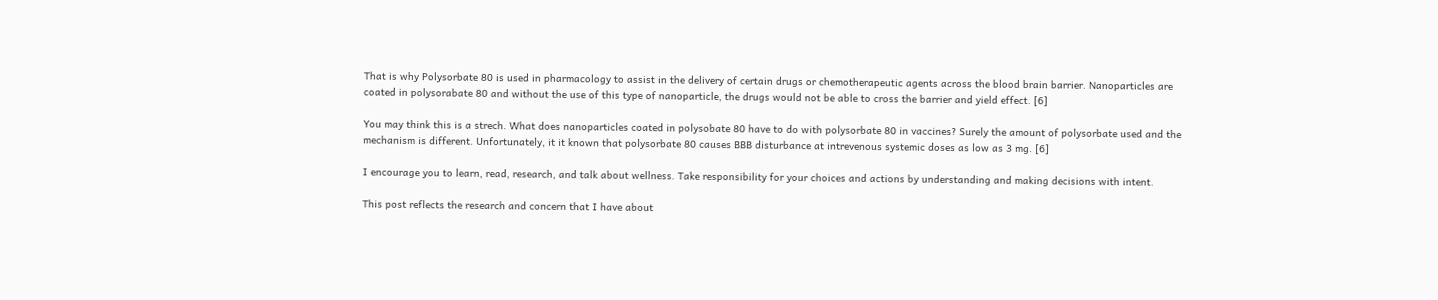That is why Polysorbate 80 is used in pharmacology to assist in the delivery of certain drugs or chemotherapeutic agents across the blood brain barrier. Nanoparticles are coated in polysorabate 80 and without the use of this type of nanoparticle, the drugs would not be able to cross the barrier and yield effect. [6]

You may think this is a strech. What does nanoparticles coated in polysobate 80 have to do with polysorbate 80 in vaccines? Surely the amount of polysorbate used and the mechanism is different. Unfortunately, it it known that polysorbate 80 causes BBB disturbance at intrevenous systemic doses as low as 3 mg. [6]

I encourage you to learn, read, research, and talk about wellness. Take responsibility for your choices and actions by understanding and making decisions with intent.

This post reflects the research and concern that I have about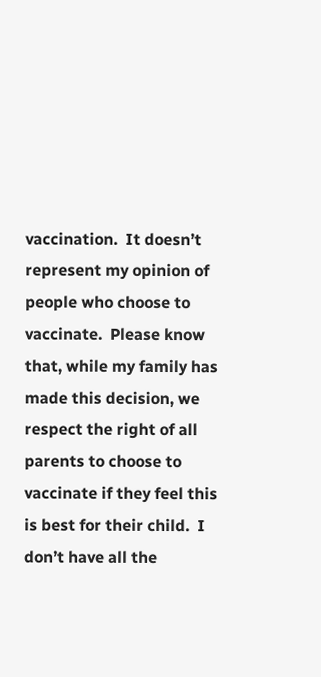vaccination.  It doesn’t represent my opinion of people who choose to vaccinate.  Please know that, while my family has made this decision, we respect the right of all parents to choose to vaccinate if they feel this is best for their child.  I don’t have all the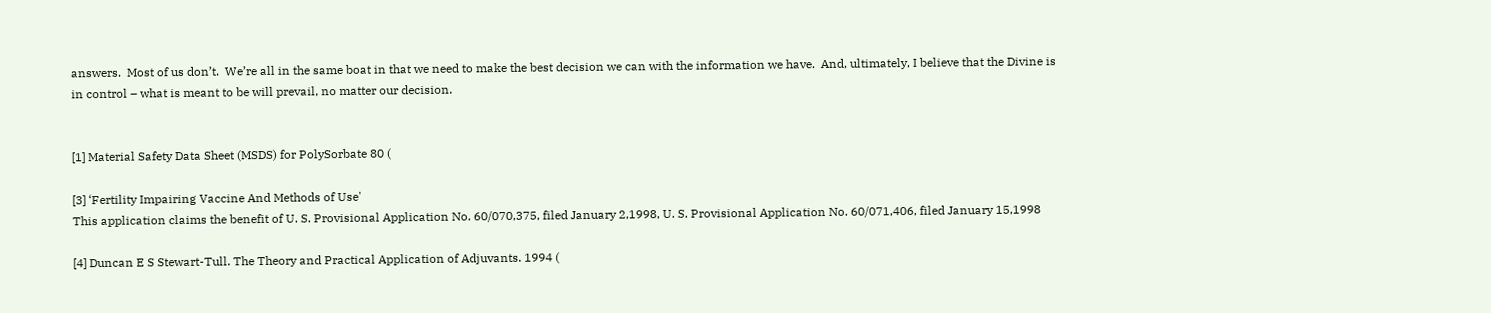answers.  Most of us don’t.  We’re all in the same boat in that we need to make the best decision we can with the information we have.  And, ultimately, I believe that the Divine is in control – what is meant to be will prevail, no matter our decision.


[1] Material Safety Data Sheet (MSDS) for PolySorbate 80 (

[3] ‘Fertility Impairing Vaccine And Methods of Use'
This application claims the benefit of U. S. Provisional Application No. 60/070,375, filed January 2,1998, U. S. Provisional Application No. 60/071,406, filed January 15,1998

[4] Duncan E S Stewart-Tull. The Theory and Practical Application of Adjuvants. 1994 (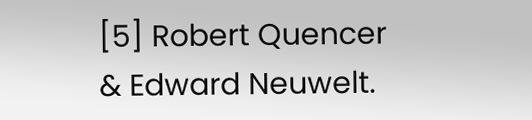[5] Robert Quencer & Edward Neuwelt.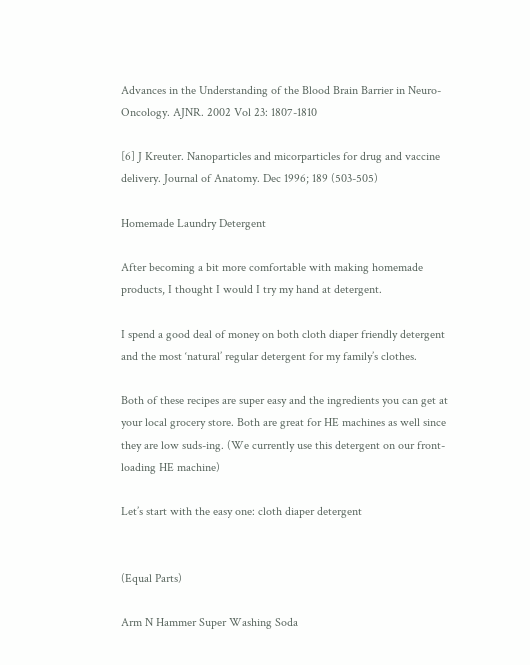Advances in the Understanding of the Blood Brain Barrier in Neuro-Oncology. AJNR. 2002 Vol 23: 1807-1810

[6] J Kreuter. Nanoparticles and micorparticles for drug and vaccine delivery. Journal of Anatomy. Dec 1996; 189 (503-505)

Homemade Laundry Detergent

After becoming a bit more comfortable with making homemade products, I thought I would I try my hand at detergent.

I spend a good deal of money on both cloth diaper friendly detergent and the most ‘natural’ regular detergent for my family’s clothes.

Both of these recipes are super easy and the ingredients you can get at your local grocery store. Both are great for HE machines as well since they are low suds-ing. (We currently use this detergent on our front-loading HE machine)

Let’s start with the easy one: cloth diaper detergent


(Equal Parts)

Arm N Hammer Super Washing Soda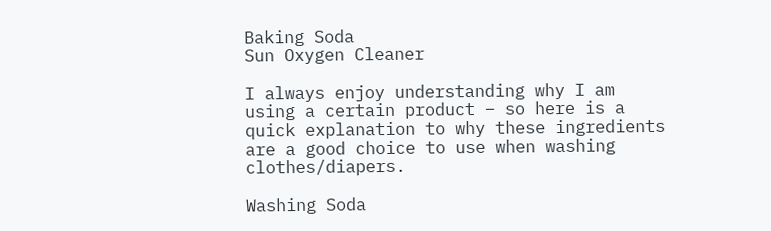Baking Soda
Sun Oxygen Cleaner

I always enjoy understanding why I am using a certain product – so here is a quick explanation to why these ingredients are a good choice to use when washing clothes/diapers.

Washing Soda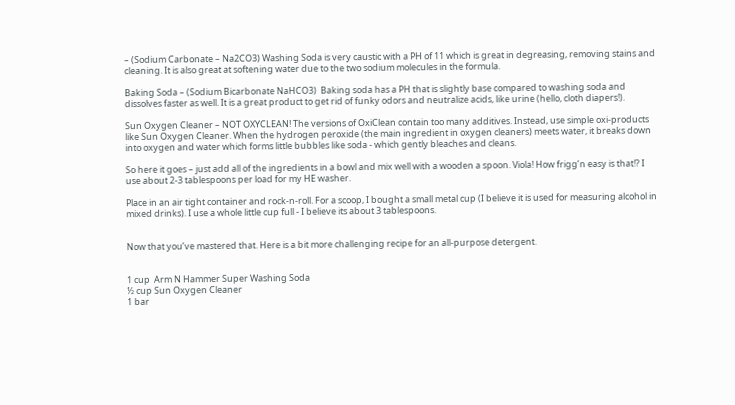– (Sodium Carbonate – Na2CO3) Washing Soda is very caustic with a PH of 11 which is great in degreasing, removing stains and cleaning. It is also great at softening water due to the two sodium molecules in the formula.

Baking Soda – (Sodium Bicarbonate NaHCO3)  Baking soda has a PH that is slightly base compared to washing soda and dissolves faster as well. It is a great product to get rid of funky odors and neutralize acids, like urine (hello, cloth diapers!).

Sun Oxygen Cleaner – NOT OXYCLEAN! The versions of OxiClean contain too many additives. Instead, use simple oxi-products like Sun Oxygen Cleaner. When the hydrogen peroxide (the main ingredient in oxygen cleaners) meets water, it breaks down into oxygen and water which forms little bubbles like soda - which gently bleaches and cleans.

So here it goes – just add all of the ingredients in a bowl and mix well with a wooden a spoon. Viola! How frigg’n easy is that!? I use about 2-3 tablespoons per load for my HE washer.

Place in an air tight container and rock-n-roll. For a scoop, I bought a small metal cup (I believe it is used for measuring alcohol in mixed drinks). I use a whole little cup full - I believe its about 3 tablespoons.


Now that you’ve mastered that. Here is a bit more challenging recipe for an all-purpose detergent.


1 cup  Arm N Hammer Super Washing Soda
½ cup Sun Oxygen Cleaner
1 bar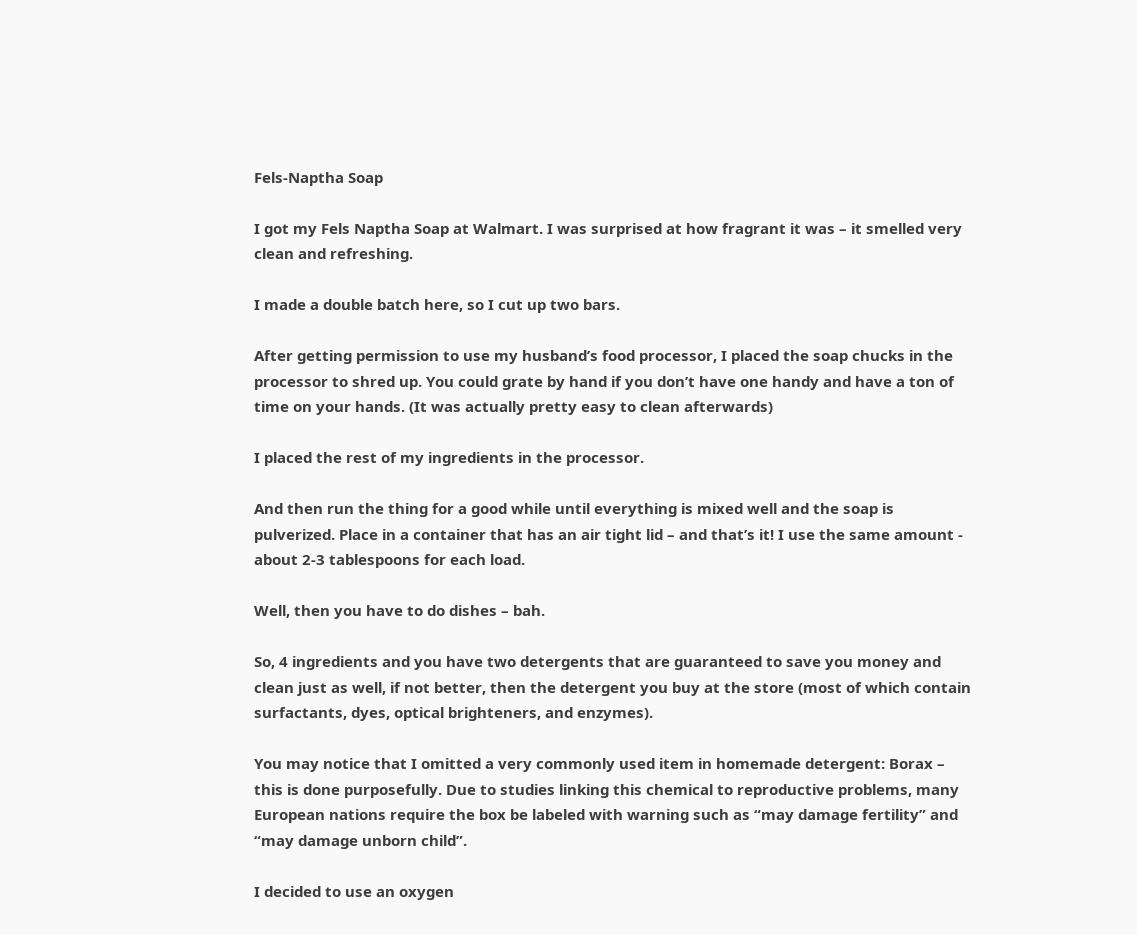Fels-Naptha Soap

I got my Fels Naptha Soap at Walmart. I was surprised at how fragrant it was – it smelled very clean and refreshing.

I made a double batch here, so I cut up two bars.

After getting permission to use my husband’s food processor, I placed the soap chucks in the processor to shred up. You could grate by hand if you don’t have one handy and have a ton of time on your hands. (It was actually pretty easy to clean afterwards)

I placed the rest of my ingredients in the processor.

And then run the thing for a good while until everything is mixed well and the soap is pulverized. Place in a container that has an air tight lid – and that’s it! I use the same amount - about 2-3 tablespoons for each load.

Well, then you have to do dishes – bah.

So, 4 ingredients and you have two detergents that are guaranteed to save you money and clean just as well, if not better, then the detergent you buy at the store (most of which contain surfactants, dyes, optical brighteners, and enzymes).

You may notice that I omitted a very commonly used item in homemade detergent: Borax – this is done purposefully. Due to studies linking this chemical to reproductive problems, many European nations require the box be labeled with warning such as “may damage fertility” and “may damage unborn child”.

I decided to use an oxygen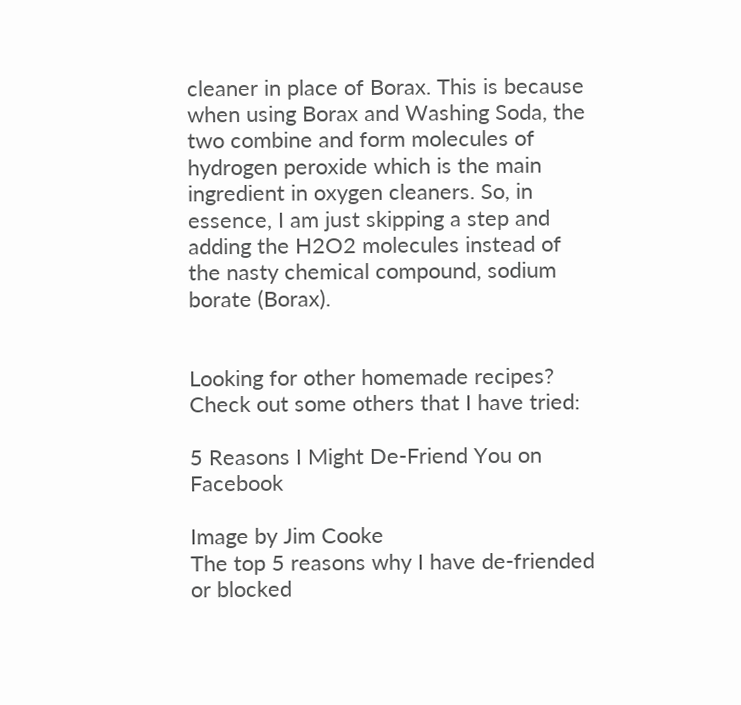cleaner in place of Borax. This is because when using Borax and Washing Soda, the two combine and form molecules of hydrogen peroxide which is the main ingredient in oxygen cleaners. So, in essence, I am just skipping a step and adding the H2O2 molecules instead of the nasty chemical compound, sodium borate (Borax).


Looking for other homemade recipes? Check out some others that I have tried:

5 Reasons I Might De-Friend You on Facebook

Image by Jim Cooke
The top 5 reasons why I have de-friended or blocked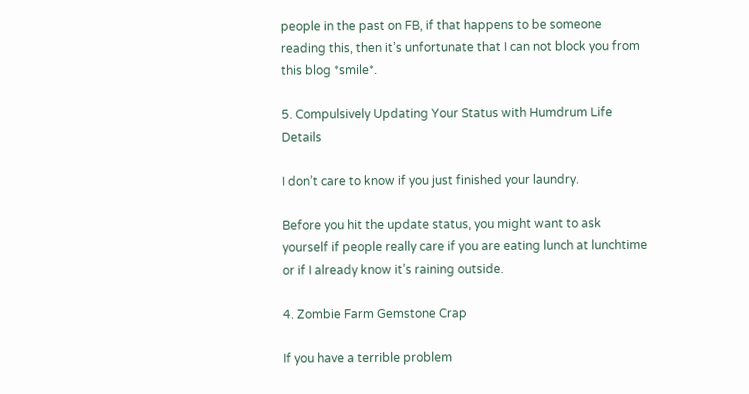people in the past on FB, if that happens to be someone reading this, then it’s unfortunate that I can not block you from this blog *smile*.

5. Compulsively Updating Your Status with Humdrum Life Details

I don’t care to know if you just finished your laundry.

Before you hit the update status, you might want to ask yourself if people really care if you are eating lunch at lunchtime or if I already know it’s raining outside.

4. Zombie Farm Gemstone Crap

If you have a terrible problem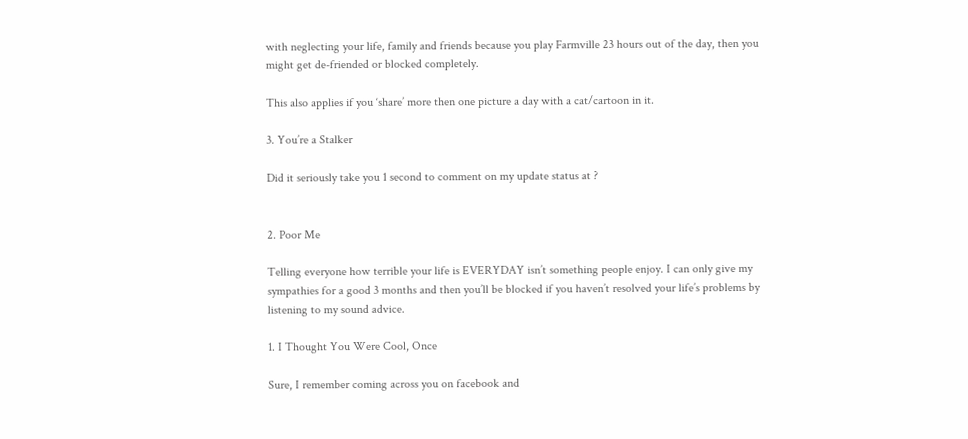with neglecting your life, family and friends because you play Farmville 23 hours out of the day, then you might get de-friended or blocked completely.

This also applies if you ‘share’ more then one picture a day with a cat/cartoon in it.

3. You’re a Stalker

Did it seriously take you 1 second to comment on my update status at ?


2. Poor Me

Telling everyone how terrible your life is EVERYDAY isn’t something people enjoy. I can only give my sympathies for a good 3 months and then you’ll be blocked if you haven’t resolved your life’s problems by listening to my sound advice.

1. I Thought You Were Cool, Once

Sure, I remember coming across you on facebook and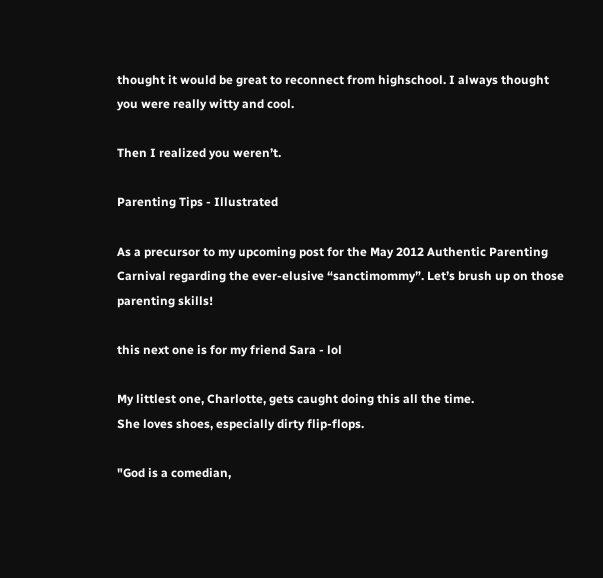thought it would be great to reconnect from highschool. I always thought you were really witty and cool.

Then I realized you weren’t.

Parenting Tips - Illustrated

As a precursor to my upcoming post for the May 2012 Authentic Parenting Carnival regarding the ever-elusive “sanctimommy”. Let’s brush up on those parenting skills!

this next one is for my friend Sara - lol

My littlest one, Charlotte, gets caught doing this all the time.
She loves shoes, especially dirty flip-flops.

"God is a comedian,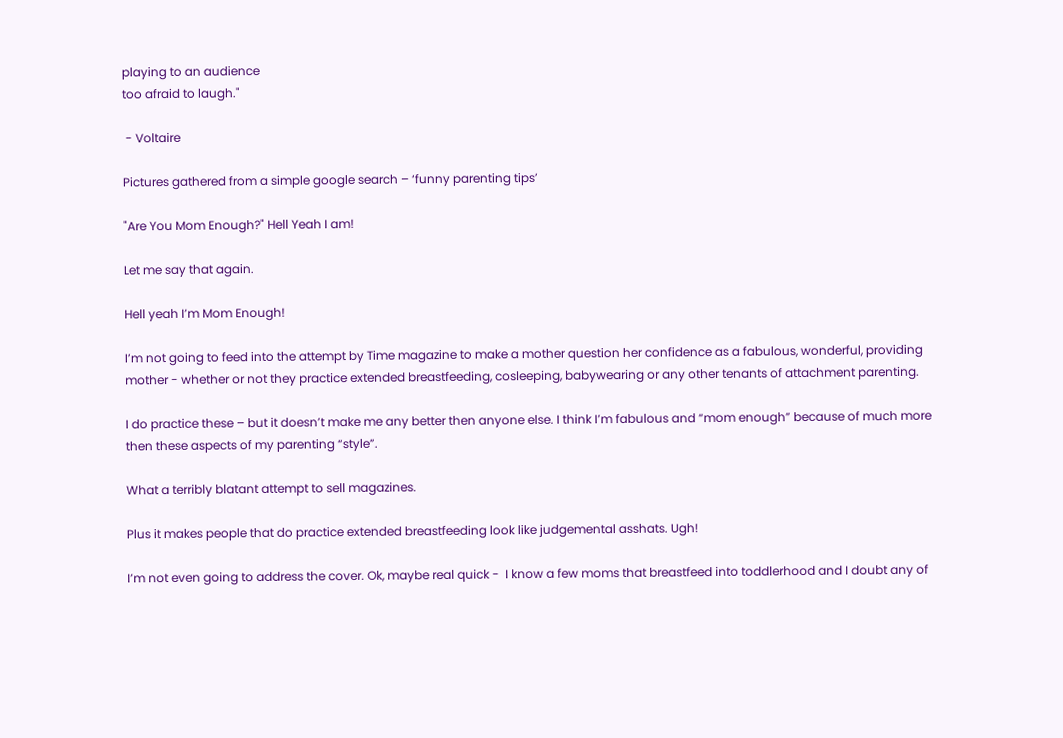playing to an audience
too afraid to laugh."

 - Voltaire

Pictures gathered from a simple google search – ‘funny parenting tips’

"Are You Mom Enough?" Hell Yeah I am!

Let me say that again.

Hell yeah I’m Mom Enough!

I’m not going to feed into the attempt by Time magazine to make a mother question her confidence as a fabulous, wonderful, providing mother - whether or not they practice extended breastfeeding, cosleeping, babywearing or any other tenants of attachment parenting.

I do practice these – but it doesn’t make me any better then anyone else. I think I’m fabulous and “mom enough” because of much more then these aspects of my parenting “style”.

What a terribly blatant attempt to sell magazines.

Plus it makes people that do practice extended breastfeeding look like judgemental asshats. Ugh!

I’m not even going to address the cover. Ok, maybe real quick -  I know a few moms that breastfeed into toddlerhood and I doubt any of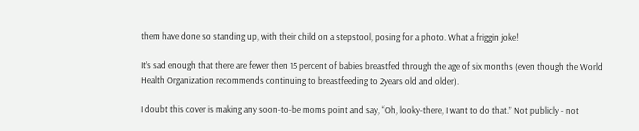them have done so standing up, with their child on a stepstool, posing for a photo. What a friggin joke!

It’s sad enough that there are fewer then 15 percent of babies breastfed through the age of six months (even though the World Health Organization recommends continuing to breastfeeding to 2years old and older).

I doubt this cover is making any soon-to-be moms point and say, “Oh, looky-there, I want to do that.” Not publicly - not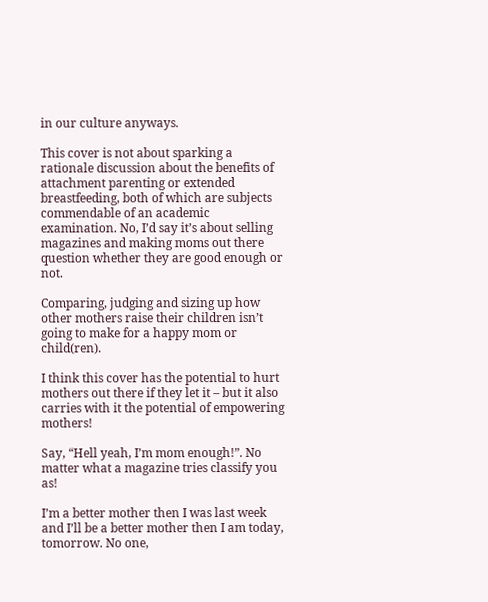in our culture anyways.

This cover is not about sparking a rationale discussion about the benefits of attachment parenting or extended breastfeeding, both of which are subjects commendable of an academic examination. No, I’d say it’s about selling magazines and making moms out there question whether they are good enough or not.

Comparing, judging and sizing up how other mothers raise their children isn’t going to make for a happy mom or child(ren).

I think this cover has the potential to hurt mothers out there if they let it – but it also carries with it the potential of empowering mothers!

Say, “Hell yeah, I’m mom enough!”. No matter what a magazine tries classify you as!

I’m a better mother then I was last week and I’ll be a better mother then I am today, tomorrow. No one,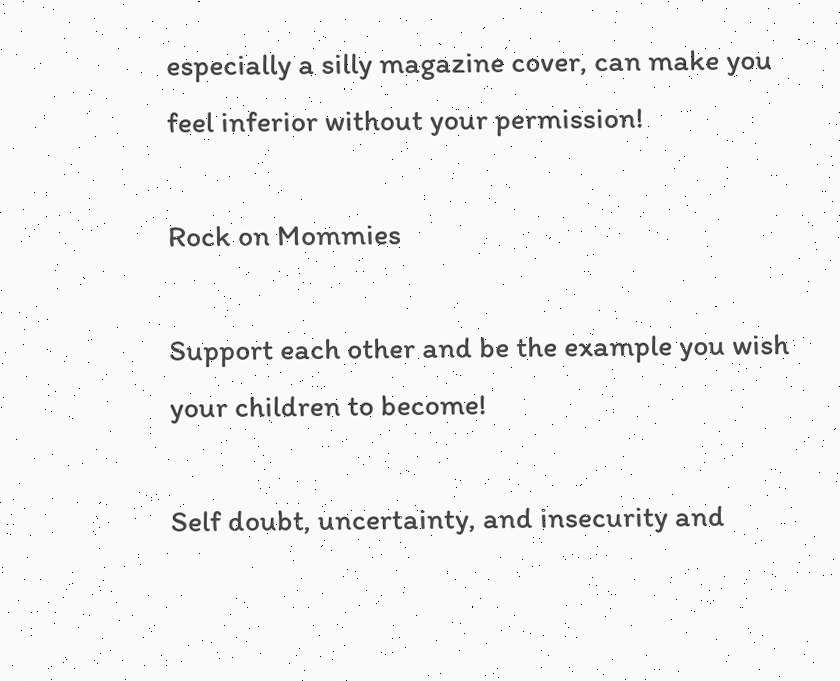especially a silly magazine cover, can make you feel inferior without your permission!

Rock on Mommies

Support each other and be the example you wish your children to become!

Self doubt, uncertainty, and insecurity and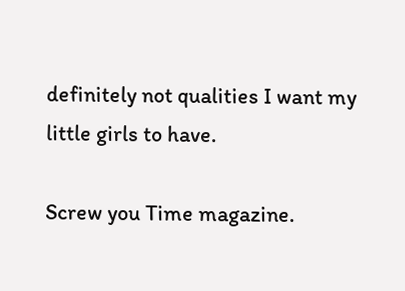definitely not qualities I want my little girls to have.

Screw you Time magazine.